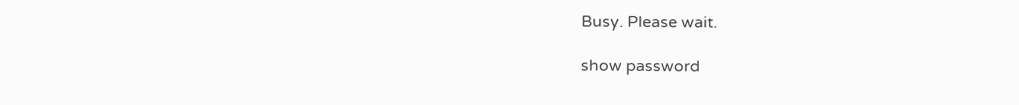Busy. Please wait.

show password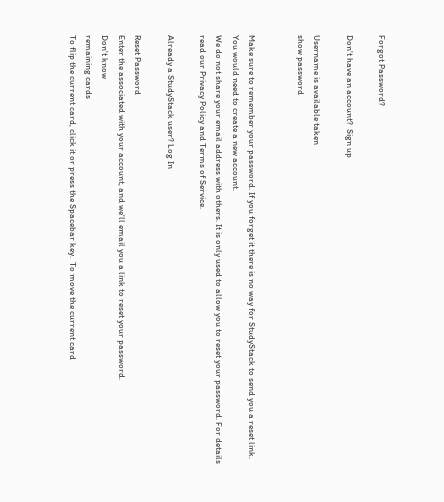Forgot Password?

Don't have an account?  Sign up

Username is available taken
show password


Make sure to remember your password. If you forget it there is no way for StudyStack to send you a reset link. You would need to create a new account.
We do not share your email address with others. It is only used to allow you to reset your password. For details read our Privacy Policy and Terms of Service.

Already a StudyStack user? Log In

Reset Password
Enter the associated with your account, and we'll email you a link to reset your password.
Don't know
remaining cards
To flip the current card, click it or press the Spacebar key.  To move the current card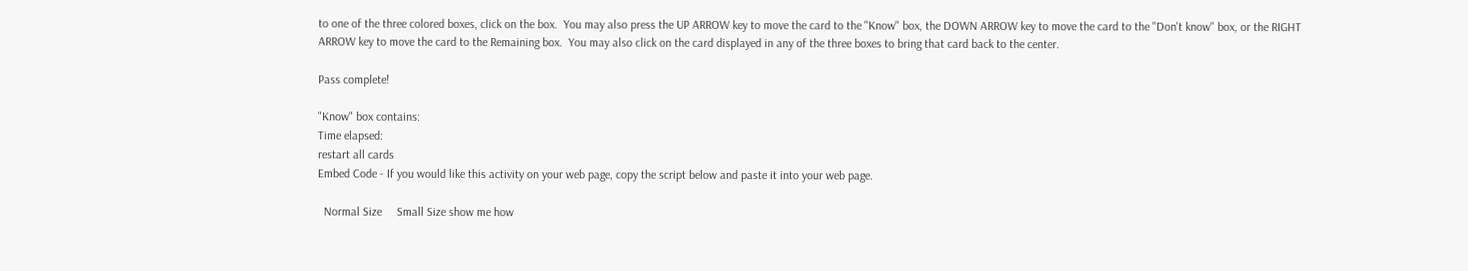to one of the three colored boxes, click on the box.  You may also press the UP ARROW key to move the card to the "Know" box, the DOWN ARROW key to move the card to the "Don't know" box, or the RIGHT ARROW key to move the card to the Remaining box.  You may also click on the card displayed in any of the three boxes to bring that card back to the center.

Pass complete!

"Know" box contains:
Time elapsed:
restart all cards
Embed Code - If you would like this activity on your web page, copy the script below and paste it into your web page.

  Normal Size     Small Size show me how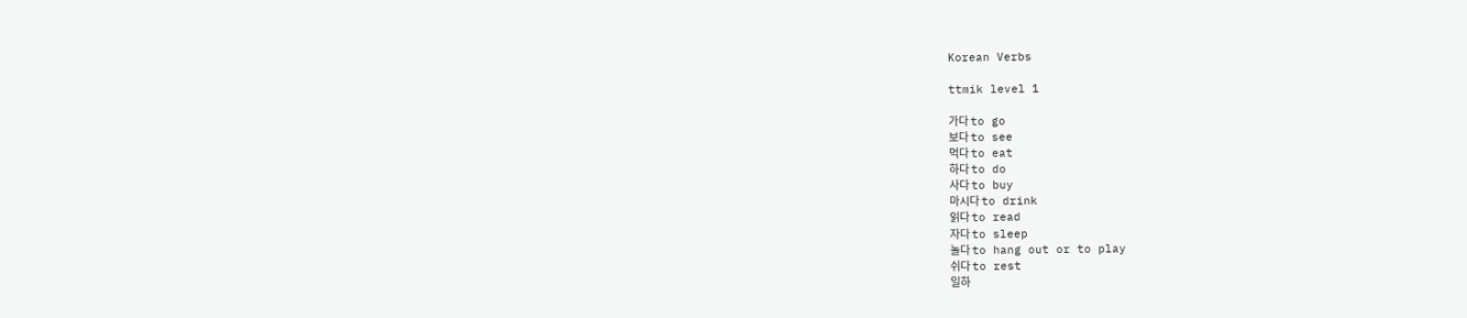Korean Verbs

ttmik level 1

가다 to go
보다 to see
먹다 to eat
하다 to do
사다 to buy
마시다 to drink
읽다 to read
자다 to sleep
놀다 to hang out or to play
쉬다 to rest
일하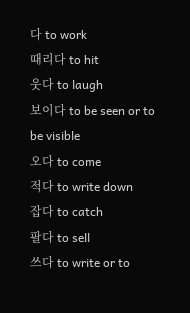다 to work
때리다 to hit
웃다 to laugh
보이다 to be seen or to be visible
오다 to come
적다 to write down
잡다 to catch
팔다 to sell
쓰다 to write or to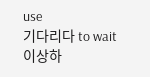use
기다리다 to wait
이상하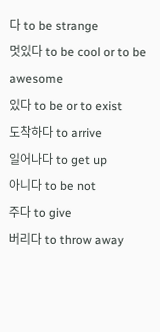다 to be strange
멋있다 to be cool or to be awesome
있다 to be or to exist
도착하다 to arrive
일어나다 to get up
아니다 to be not
주다 to give
버리다 to throw away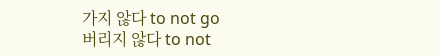가지 않다 to not go
버리지 않다 to not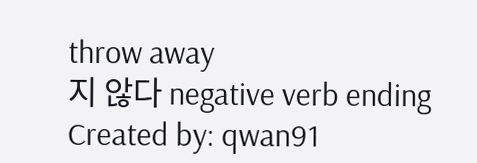throw away
지 않다 negative verb ending
Created by: qwan91